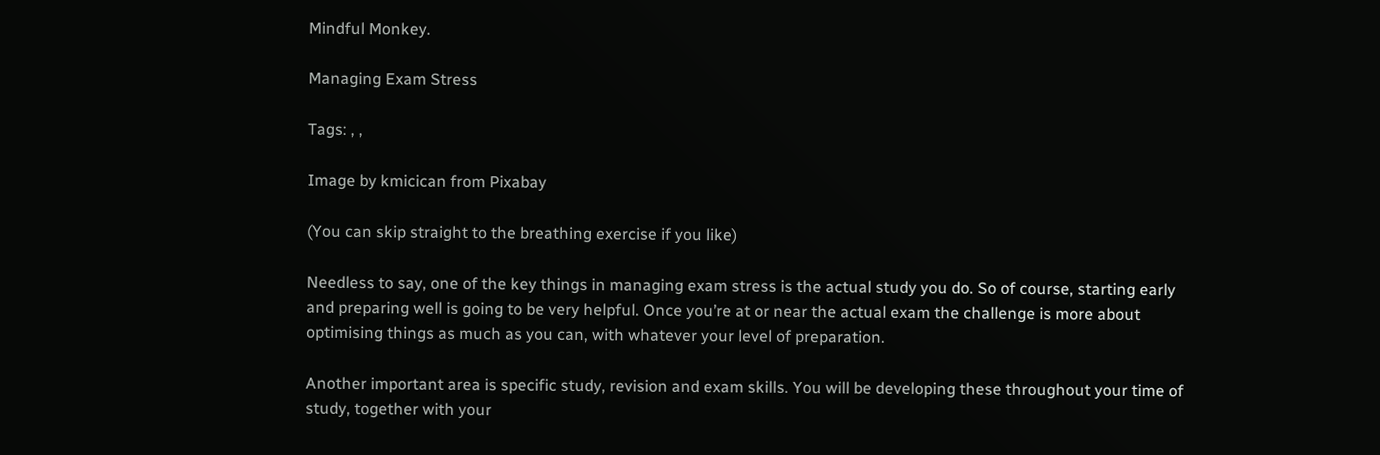Mindful Monkey.

Managing Exam Stress

Tags: , ,

Image by kmicican from Pixabay

(You can skip straight to the breathing exercise if you like)

Needless to say, one of the key things in managing exam stress is the actual study you do. So of course, starting early and preparing well is going to be very helpful. Once you’re at or near the actual exam the challenge is more about optimising things as much as you can, with whatever your level of preparation.

Another important area is specific study, revision and exam skills. You will be developing these throughout your time of study, together with your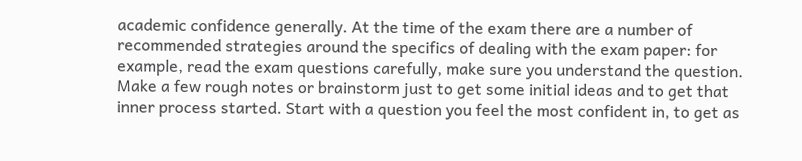academic confidence generally. At the time of the exam there are a number of recommended strategies around the specifics of dealing with the exam paper: for example, read the exam questions carefully, make sure you understand the question. Make a few rough notes or brainstorm just to get some initial ideas and to get that inner process started. Start with a question you feel the most confident in, to get as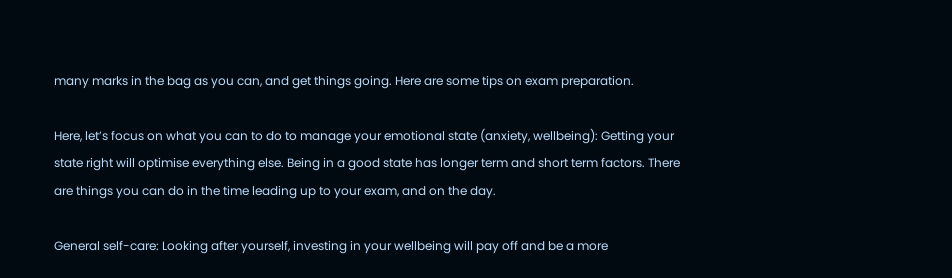many marks in the bag as you can, and get things going. Here are some tips on exam preparation.

Here, let’s focus on what you can to do to manage your emotional state (anxiety, wellbeing): Getting your state right will optimise everything else. Being in a good state has longer term and short term factors. There are things you can do in the time leading up to your exam, and on the day.

General self-care: Looking after yourself, investing in your wellbeing will pay off and be a more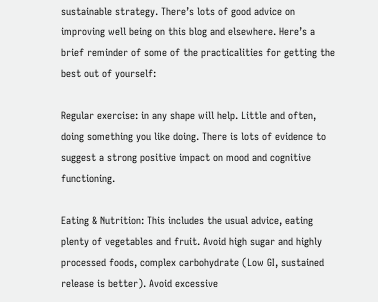sustainable strategy. There’s lots of good advice on improving well being on this blog and elsewhere. Here’s a brief reminder of some of the practicalities for getting the best out of yourself:

Regular exercise: in any shape will help. Little and often, doing something you like doing. There is lots of evidence to suggest a strong positive impact on mood and cognitive functioning.

Eating & Nutrition: This includes the usual advice, eating plenty of vegetables and fruit. Avoid high sugar and highly processed foods, complex carbohydrate (Low GI, sustained release is better). Avoid excessive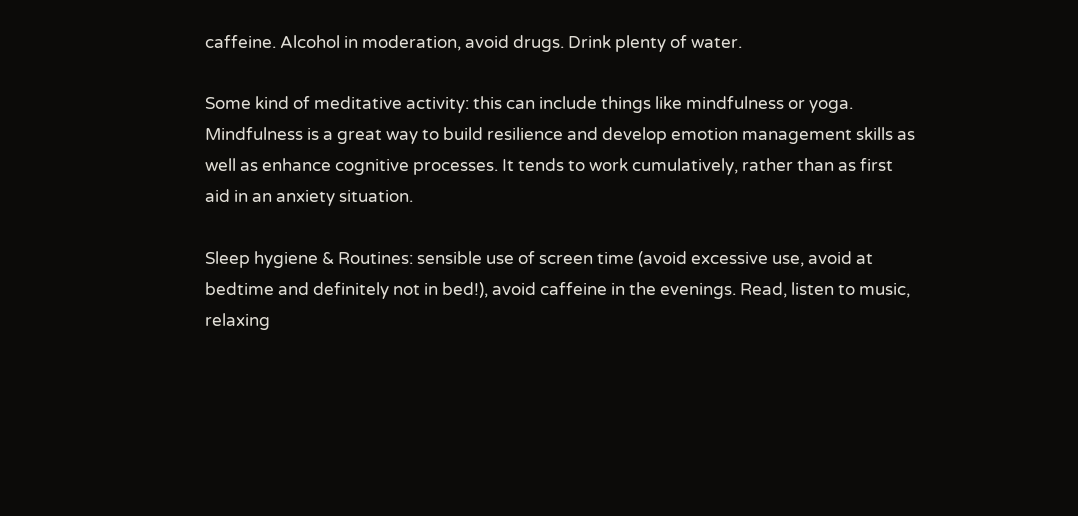caffeine. Alcohol in moderation, avoid drugs. Drink plenty of water.

Some kind of meditative activity: this can include things like mindfulness or yoga. Mindfulness is a great way to build resilience and develop emotion management skills as well as enhance cognitive processes. It tends to work cumulatively, rather than as first aid in an anxiety situation.

Sleep hygiene & Routines: sensible use of screen time (avoid excessive use, avoid at bedtime and definitely not in bed!), avoid caffeine in the evenings. Read, listen to music, relaxing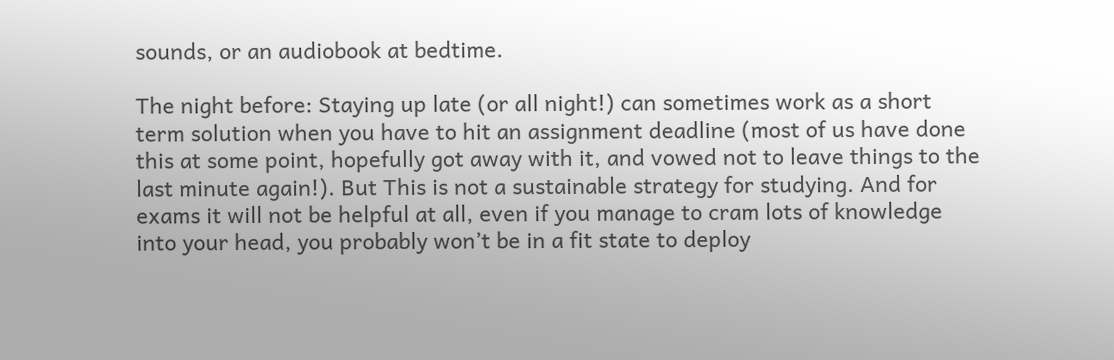sounds, or an audiobook at bedtime.

The night before: Staying up late (or all night!) can sometimes work as a short term solution when you have to hit an assignment deadline (most of us have done this at some point, hopefully got away with it, and vowed not to leave things to the last minute again!). But This is not a sustainable strategy for studying. And for exams it will not be helpful at all, even if you manage to cram lots of knowledge into your head, you probably won’t be in a fit state to deploy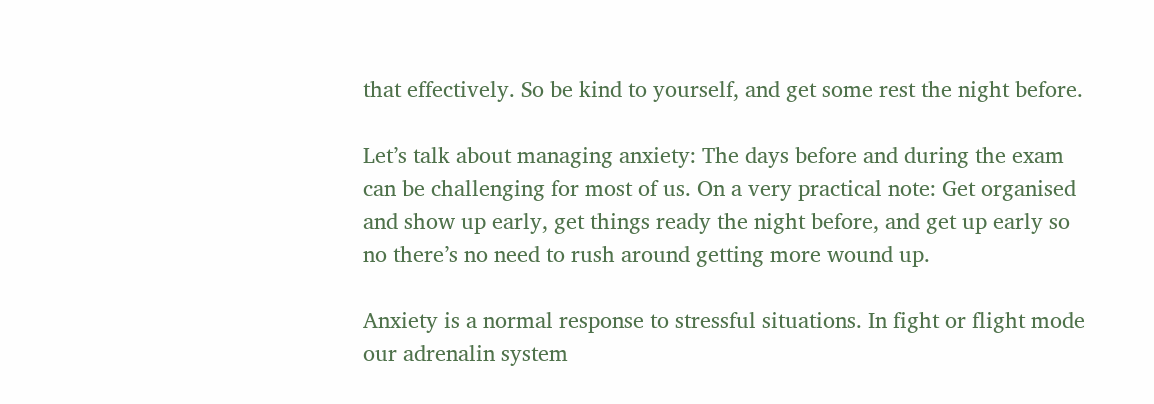that effectively. So be kind to yourself, and get some rest the night before.

Let’s talk about managing anxiety: The days before and during the exam can be challenging for most of us. On a very practical note: Get organised and show up early, get things ready the night before, and get up early so no there’s no need to rush around getting more wound up.

Anxiety is a normal response to stressful situations. In fight or flight mode our adrenalin system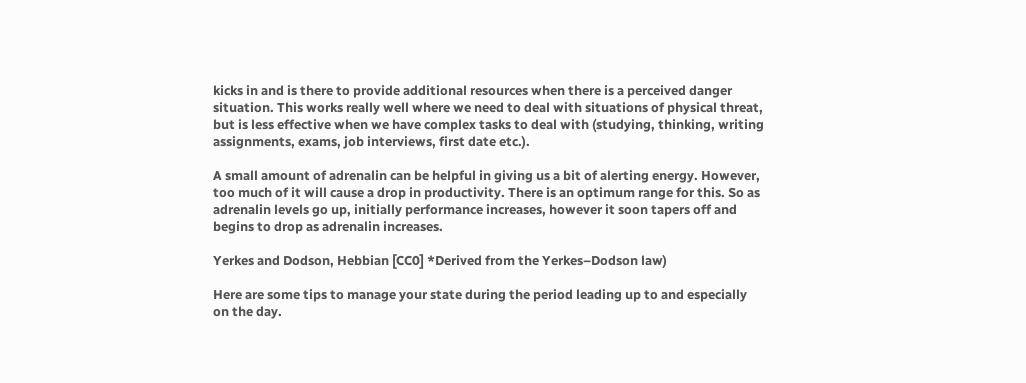kicks in and is there to provide additional resources when there is a perceived danger situation. This works really well where we need to deal with situations of physical threat, but is less effective when we have complex tasks to deal with (studying, thinking, writing assignments, exams, job interviews, first date etc.).

A small amount of adrenalin can be helpful in giving us a bit of alerting energy. However, too much of it will cause a drop in productivity. There is an optimum range for this. So as adrenalin levels go up, initially performance increases, however it soon tapers off and begins to drop as adrenalin increases.

Yerkes and Dodson, Hebbian [CC0] *Derived from the Yerkes–Dodson law)

Here are some tips to manage your state during the period leading up to and especially on the day.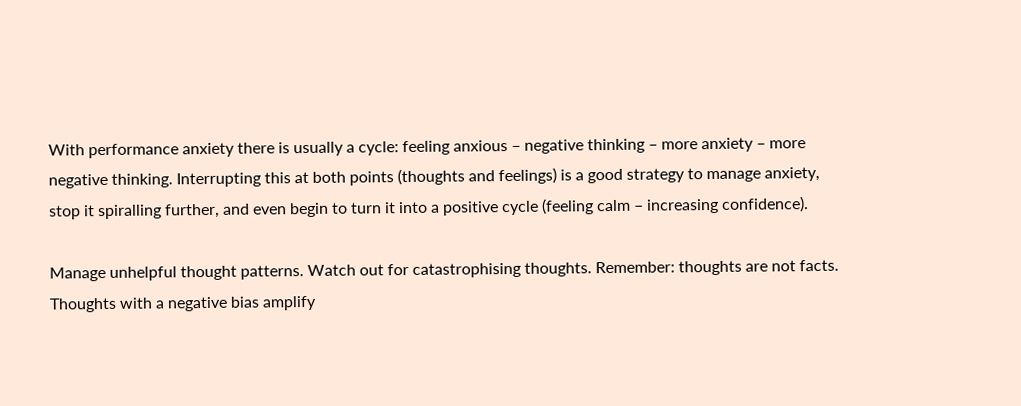With performance anxiety there is usually a cycle: feeling anxious – negative thinking – more anxiety – more negative thinking. Interrupting this at both points (thoughts and feelings) is a good strategy to manage anxiety, stop it spiralling further, and even begin to turn it into a positive cycle (feeling calm – increasing confidence).

Manage unhelpful thought patterns. Watch out for catastrophising thoughts. Remember: thoughts are not facts. Thoughts with a negative bias amplify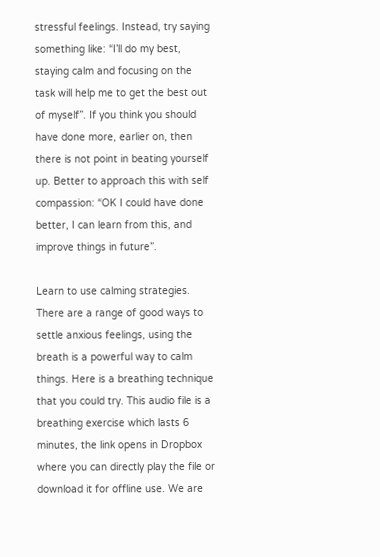stressful feelings. Instead, try saying something like: “I’ll do my best, staying calm and focusing on the task will help me to get the best out of myself”. If you think you should have done more, earlier on, then there is not point in beating yourself up. Better to approach this with self compassion: “OK I could have done better, I can learn from this, and improve things in future”.

Learn to use calming strategies. There are a range of good ways to settle anxious feelings, using the breath is a powerful way to calm things. Here is a breathing technique that you could try. This audio file is a breathing exercise which lasts 6 minutes, the link opens in Dropbox where you can directly play the file or download it for offline use. We are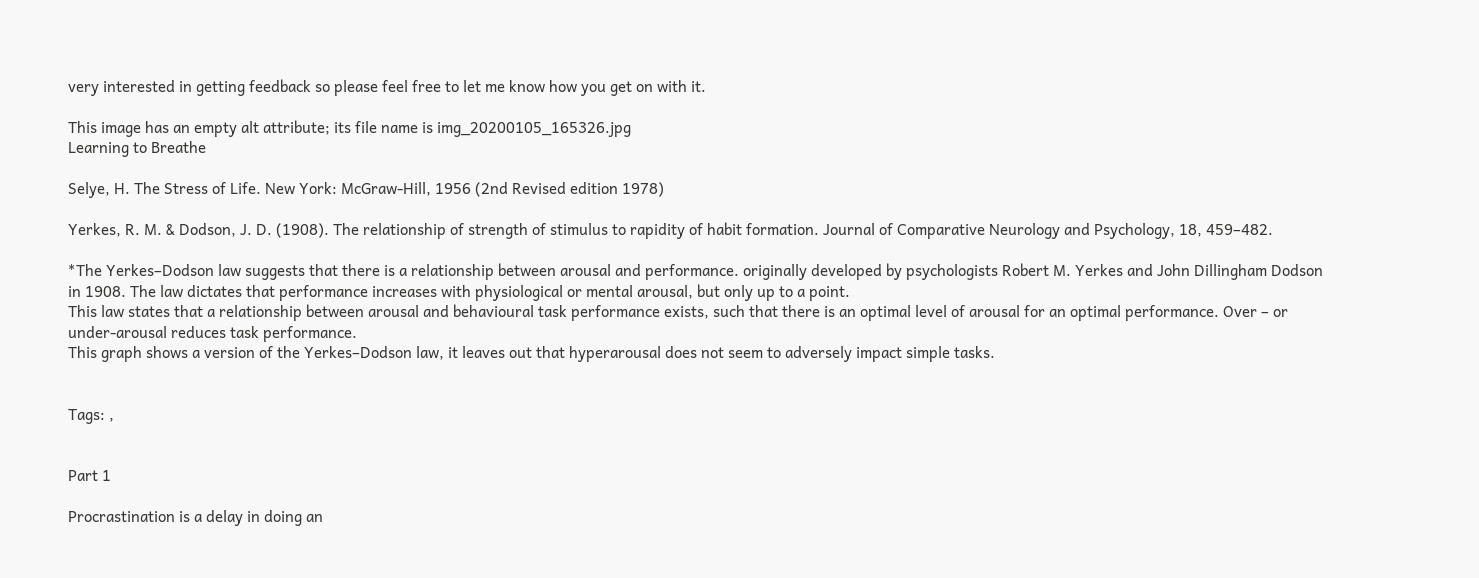very interested in getting feedback so please feel free to let me know how you get on with it.

This image has an empty alt attribute; its file name is img_20200105_165326.jpg
Learning to Breathe

Selye, H. The Stress of Life. New York: McGraw-Hill, 1956 (2nd Revised edition 1978)

Yerkes, R. M. & Dodson, J. D. (1908). The relationship of strength of stimulus to rapidity of habit formation. Journal of Comparative Neurology and Psychology, 18, 459–482.

*The Yerkes–Dodson law suggests that there is a relationship between arousal and performance. originally developed by psychologists Robert M. Yerkes and John Dillingham Dodson in 1908. The law dictates that performance increases with physiological or mental arousal, but only up to a point.
This law states that a relationship between arousal and behavioural task performance exists, such that there is an optimal level of arousal for an optimal performance. Over – or under-arousal reduces task performance.
This graph shows a version of the Yerkes–Dodson law, it leaves out that hyperarousal does not seem to adversely impact simple tasks.


Tags: ,


Part 1

Procrastination is a delay in doing an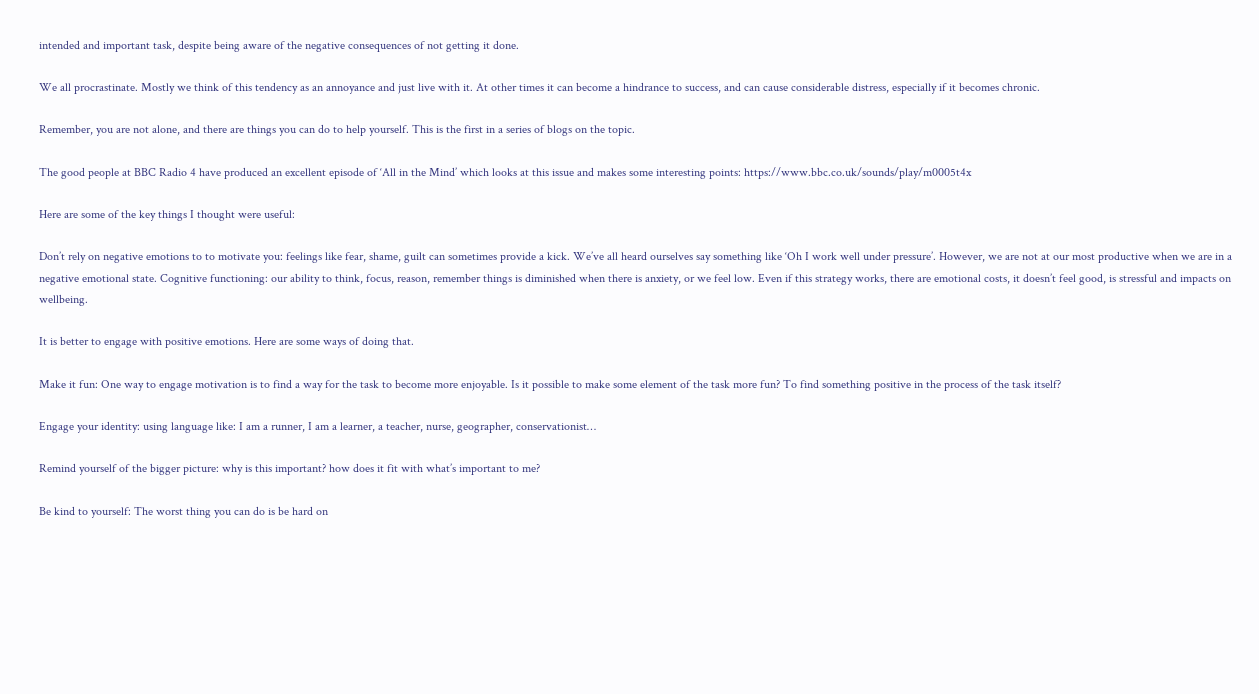intended and important task, despite being aware of the negative consequences of not getting it done.

We all procrastinate. Mostly we think of this tendency as an annoyance and just live with it. At other times it can become a hindrance to success, and can cause considerable distress, especially if it becomes chronic.

Remember, you are not alone, and there are things you can do to help yourself. This is the first in a series of blogs on the topic.

The good people at BBC Radio 4 have produced an excellent episode of ‘All in the Mind’ which looks at this issue and makes some interesting points: https://www.bbc.co.uk/sounds/play/m0005t4x

Here are some of the key things I thought were useful:

Don’t rely on negative emotions to to motivate you: feelings like fear, shame, guilt can sometimes provide a kick. We’ve all heard ourselves say something like ‘Oh I work well under pressure’. However, we are not at our most productive when we are in a negative emotional state. Cognitive functioning: our ability to think, focus, reason, remember things is diminished when there is anxiety, or we feel low. Even if this strategy works, there are emotional costs, it doesn’t feel good, is stressful and impacts on wellbeing.

It is better to engage with positive emotions. Here are some ways of doing that.

Make it fun: One way to engage motivation is to find a way for the task to become more enjoyable. Is it possible to make some element of the task more fun? To find something positive in the process of the task itself?

Engage your identity: using language like: I am a runner, I am a learner, a teacher, nurse, geographer, conservationist…

Remind yourself of the bigger picture: why is this important? how does it fit with what’s important to me?

Be kind to yourself: The worst thing you can do is be hard on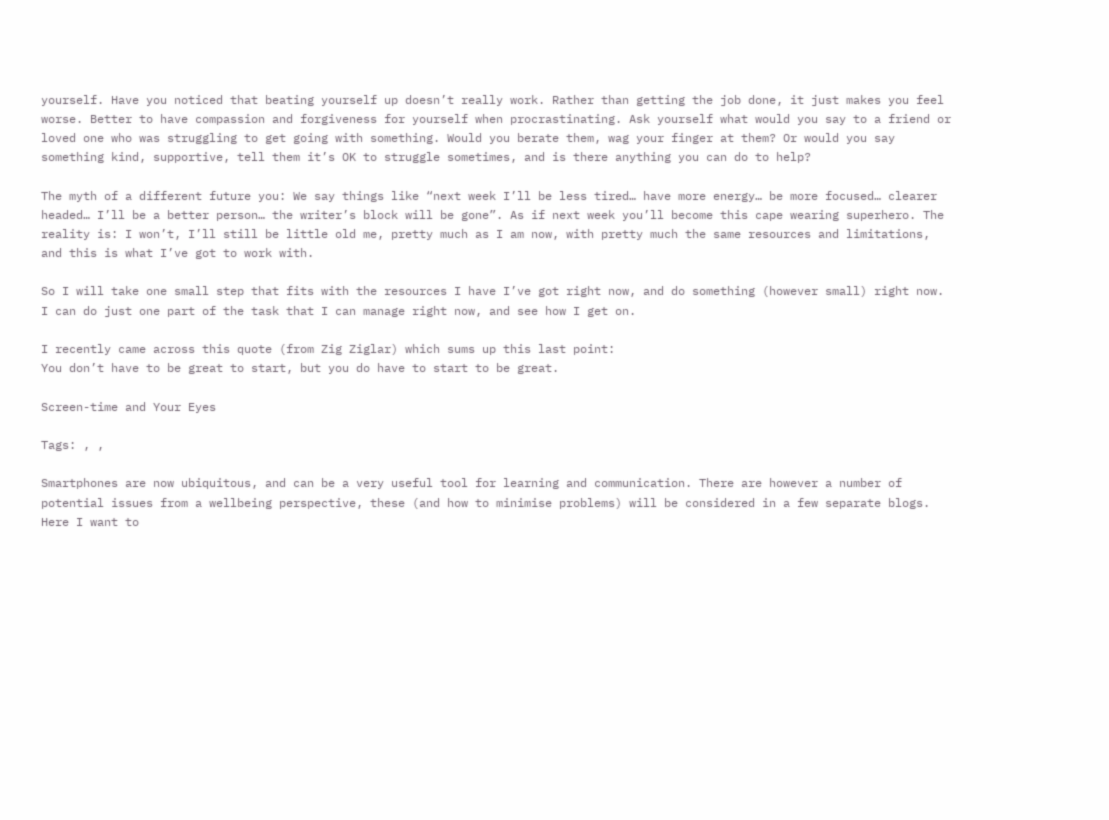yourself. Have you noticed that beating yourself up doesn’t really work. Rather than getting the job done, it just makes you feel worse. Better to have compassion and forgiveness for yourself when procrastinating. Ask yourself what would you say to a friend or loved one who was struggling to get going with something. Would you berate them, wag your finger at them? Or would you say something kind, supportive, tell them it’s OK to struggle sometimes, and is there anything you can do to help?

The myth of a different future you: We say things like “next week I’ll be less tired… have more energy… be more focused… clearer headed… I’ll be a better person… the writer’s block will be gone”. As if next week you’ll become this cape wearing superhero. The reality is: I won’t, I’ll still be little old me, pretty much as I am now, with pretty much the same resources and limitations, and this is what I’ve got to work with.

So I will take one small step that fits with the resources I have I’ve got right now, and do something (however small) right now. I can do just one part of the task that I can manage right now, and see how I get on.

I recently came across this quote (from Zig Ziglar) which sums up this last point:
You don’t have to be great to start, but you do have to start to be great.

Screen-time and Your Eyes

Tags: , ,

Smartphones are now ubiquitous, and can be a very useful tool for learning and communication. There are however a number of potential issues from a wellbeing perspective, these (and how to minimise problems) will be considered in a few separate blogs. Here I want to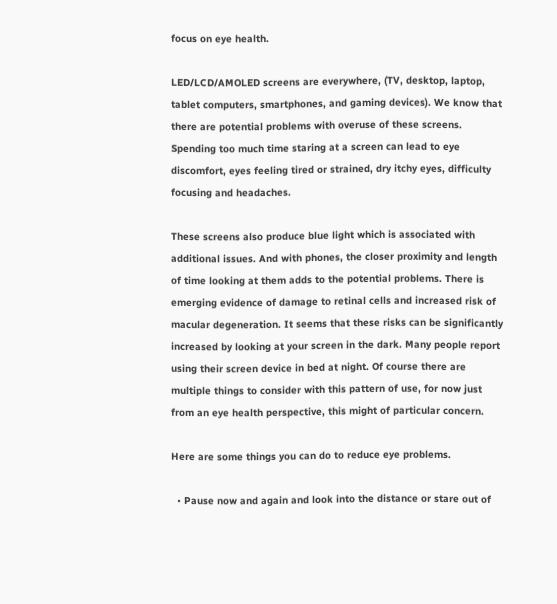focus on eye health.

LED/LCD/AMOLED screens are everywhere, (TV, desktop, laptop, tablet computers, smartphones, and gaming devices). We know that there are potential problems with overuse of these screens. Spending too much time staring at a screen can lead to eye discomfort, eyes feeling tired or strained, dry itchy eyes, difficulty focusing and headaches.

These screens also produce blue light which is associated with additional issues. And with phones, the closer proximity and length of time looking at them adds to the potential problems. There is emerging evidence of damage to retinal cells and increased risk of macular degeneration. It seems that these risks can be significantly increased by looking at your screen in the dark. Many people report using their screen device in bed at night. Of course there are multiple things to consider with this pattern of use, for now just from an eye health perspective, this might of particular concern.

Here are some things you can do to reduce eye problems.

  • Pause now and again and look into the distance or stare out of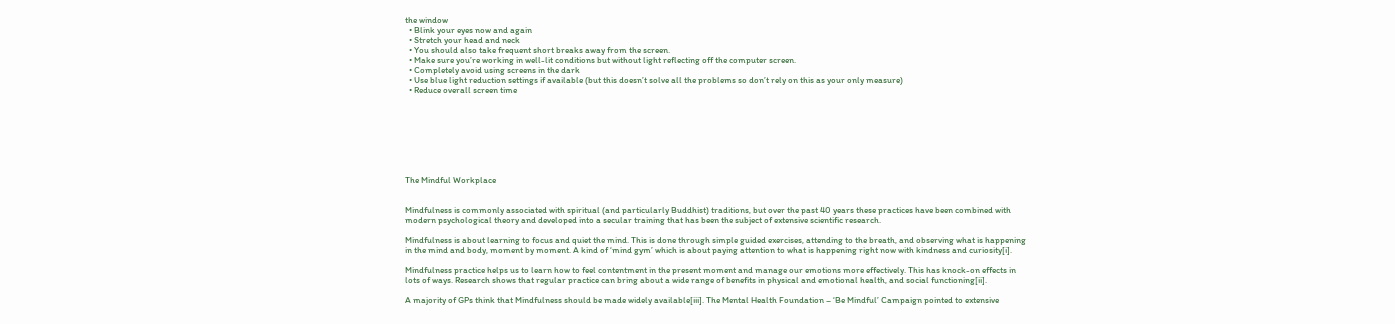the window
  • Blink your eyes now and again
  • Stretch your head and neck
  • You should also take frequent short breaks away from the screen.
  • Make sure you’re working in well-lit conditions but without light reflecting off the computer screen.
  • Completely avoid using screens in the dark
  • Use blue light reduction settings if available (but this doesn’t solve all the problems so don’t rely on this as your only measure)
  • Reduce overall screen time








The Mindful Workplace


Mindfulness is commonly associated with spiritual (and particularly Buddhist) traditions, but over the past 40 years these practices have been combined with modern psychological theory and developed into a secular training that has been the subject of extensive scientific research.

Mindfulness is about learning to focus and quiet the mind. This is done through simple guided exercises, attending to the breath, and observing what is happening in the mind and body, moment by moment. A kind of ‘mind gym’ which is about paying attention to what is happening right now with kindness and curiosity[i].

Mindfulness practice helps us to learn how to feel contentment in the present moment and manage our emotions more effectively. This has knock-on effects in lots of ways. Research shows that regular practice can bring about a wide range of benefits in physical and emotional health, and social functioning[ii].

A majority of GPs think that Mindfulness should be made widely available[iii]. The Mental Health Foundation – ‘Be Mindful’ Campaign pointed to extensive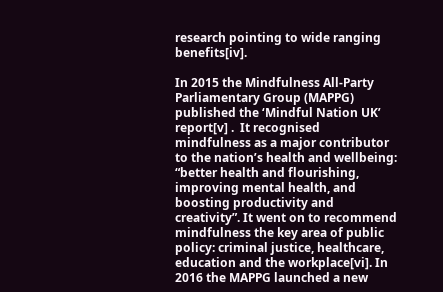research pointing to wide ranging benefits[iv].

In 2015 the Mindfulness All-Party Parliamentary Group (MAPPG) published the ‘Mindful Nation UK’ report[v] .  It recognised mindfulness as a major contributor to the nation’s health and wellbeing: “better health and flourishing, improving mental health, and boosting productivity and creativity”. It went on to recommend mindfulness the key area of public policy: criminal justice, healthcare, education and the workplace[vi]. In 2016 the MAPPG launched a new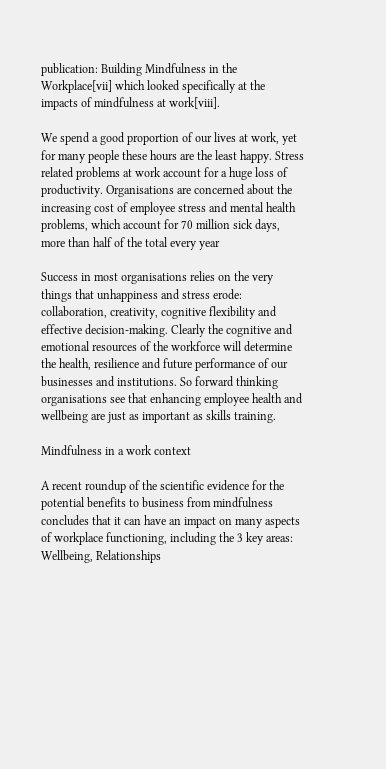publication: Building Mindfulness in the Workplace[vii] which looked specifically at the impacts of mindfulness at work[viii].

We spend a good proportion of our lives at work, yet for many people these hours are the least happy. Stress related problems at work account for a huge loss of productivity. Organisations are concerned about the increasing cost of employee stress and mental health problems, which account for 70 million sick days, more than half of the total every year

Success in most organisations relies on the very things that unhappiness and stress erode:  collaboration, creativity, cognitive flexibility and effective decision-making. Clearly the cognitive and emotional resources of the workforce will determine the health, resilience and future performance of our businesses and institutions. So forward thinking organisations see that enhancing employee health and wellbeing are just as important as skills training.

Mindfulness in a work context

A recent roundup of the scientific evidence for the potential benefits to business from mindfulness concludes that it can have an impact on many aspects of workplace functioning, including the 3 key areas: Wellbeing, Relationships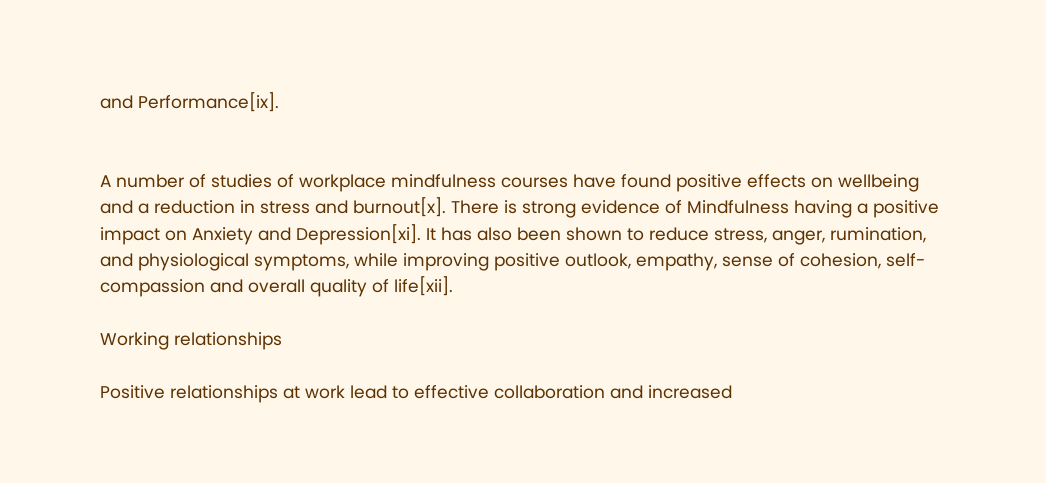and Performance[ix].


A number of studies of workplace mindfulness courses have found positive effects on wellbeing and a reduction in stress and burnout[x]. There is strong evidence of Mindfulness having a positive impact on Anxiety and Depression[xi]. It has also been shown to reduce stress, anger, rumination, and physiological symptoms, while improving positive outlook, empathy, sense of cohesion, self-compassion and overall quality of life[xii].

Working relationships

Positive relationships at work lead to effective collaboration and increased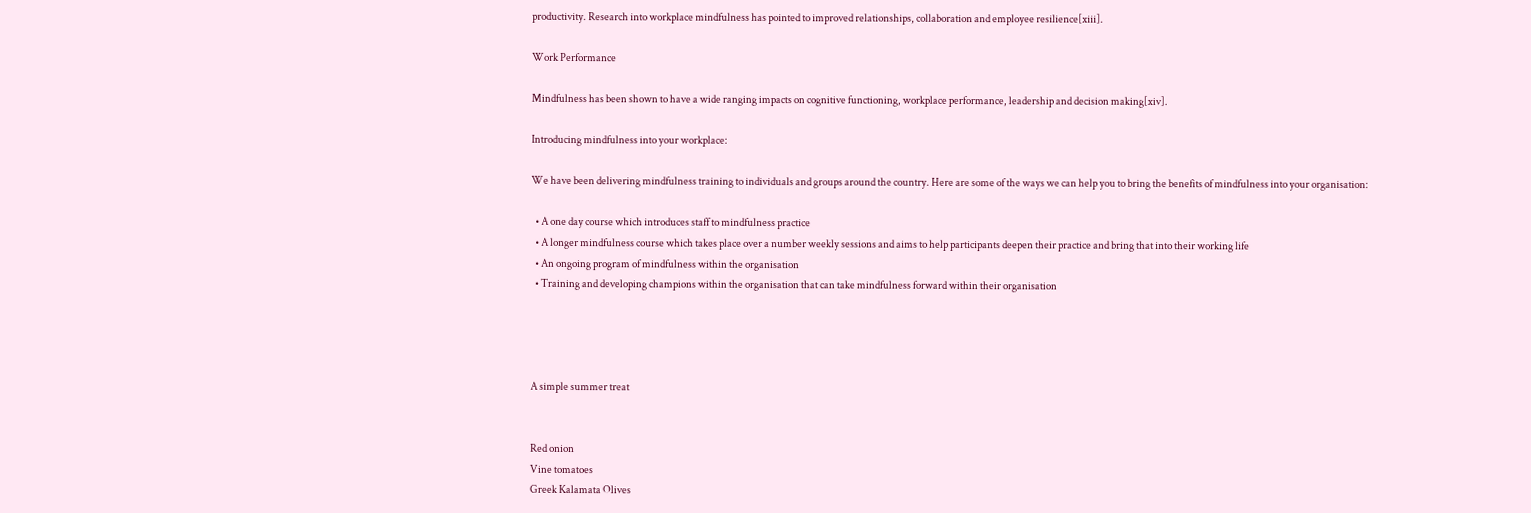productivity. Research into workplace mindfulness has pointed to improved relationships, collaboration and employee resilience[xiii].

Work Performance

Mindfulness has been shown to have a wide ranging impacts on cognitive functioning, workplace performance, leadership and decision making[xiv].

Introducing mindfulness into your workplace:

We have been delivering mindfulness training to individuals and groups around the country. Here are some of the ways we can help you to bring the benefits of mindfulness into your organisation:

  • A one day course which introduces staff to mindfulness practice
  • A longer mindfulness course which takes place over a number weekly sessions and aims to help participants deepen their practice and bring that into their working life
  • An ongoing program of mindfulness within the organisation
  • Training and developing champions within the organisation that can take mindfulness forward within their organisation




A simple summer treat


Red onion
Vine tomatoes
Greek Kalamata Olives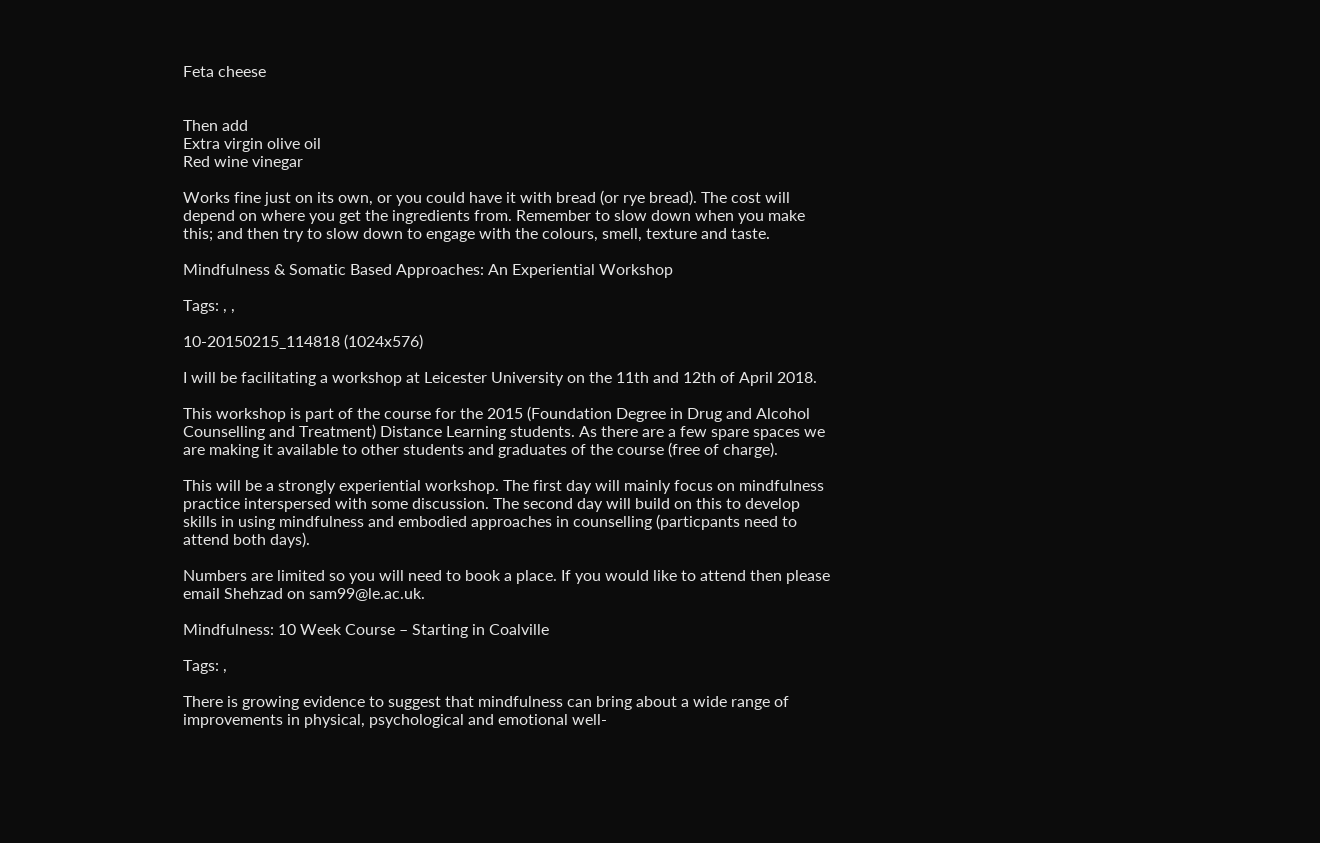Feta cheese


Then add
Extra virgin olive oil
Red wine vinegar

Works fine just on its own, or you could have it with bread (or rye bread). The cost will depend on where you get the ingredients from. Remember to slow down when you make this; and then try to slow down to engage with the colours, smell, texture and taste.

Mindfulness & Somatic Based Approaches: An Experiential Workshop

Tags: , ,

10-20150215_114818 (1024x576)

I will be facilitating a workshop at Leicester University on the 11th and 12th of April 2018.

This workshop is part of the course for the 2015 (Foundation Degree in Drug and Alcohol Counselling and Treatment) Distance Learning students. As there are a few spare spaces we are making it available to other students and graduates of the course (free of charge).

This will be a strongly experiential workshop. The first day will mainly focus on mindfulness practice interspersed with some discussion. The second day will build on this to develop skills in using mindfulness and embodied approaches in counselling (particpants need to attend both days).

Numbers are limited so you will need to book a place. If you would like to attend then please email Shehzad on sam99@le.ac.uk.

Mindfulness: 10 Week Course – Starting in Coalville

Tags: ,

There is growing evidence to suggest that mindfulness can bring about a wide range of improvements in physical, psychological and emotional well-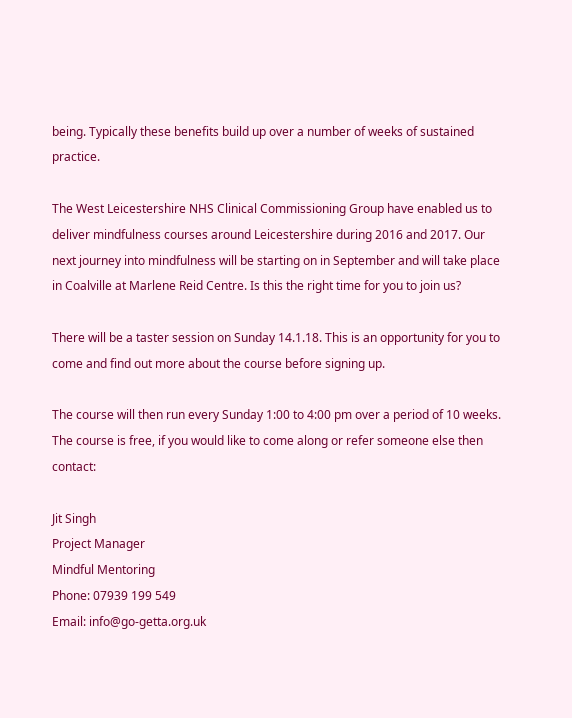being. Typically these benefits build up over a number of weeks of sustained practice.

The West Leicestershire NHS Clinical Commissioning Group have enabled us to deliver mindfulness courses around Leicestershire during 2016 and 2017. Our next journey into mindfulness will be starting on in September and will take place in Coalville at Marlene Reid Centre. Is this the right time for you to join us?

There will be a taster session on Sunday 14.1.18. This is an opportunity for you to come and find out more about the course before signing up.

The course will then run every Sunday 1:00 to 4:00 pm over a period of 10 weeks. The course is free, if you would like to come along or refer someone else then contact:

Jit Singh
Project Manager
Mindful Mentoring
Phone: 07939 199 549
Email: info@go-getta.org.uk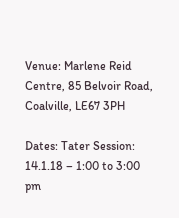Venue: Marlene Reid Centre, 85 Belvoir Road, Coalville, LE67 3PH

Dates: Tater Session: 14.1.18 – 1:00 to 3:00 pm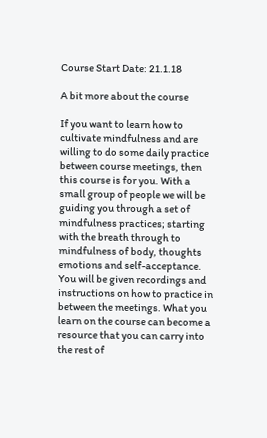Course Start Date: 21.1.18

A bit more about the course

If you want to learn how to cultivate mindfulness and are willing to do some daily practice between course meetings, then this course is for you. With a small group of people we will be guiding you through a set of mindfulness practices; starting with the breath through to mindfulness of body, thoughts emotions and self-acceptance. You will be given recordings and instructions on how to practice in between the meetings. What you learn on the course can become a resource that you can carry into the rest of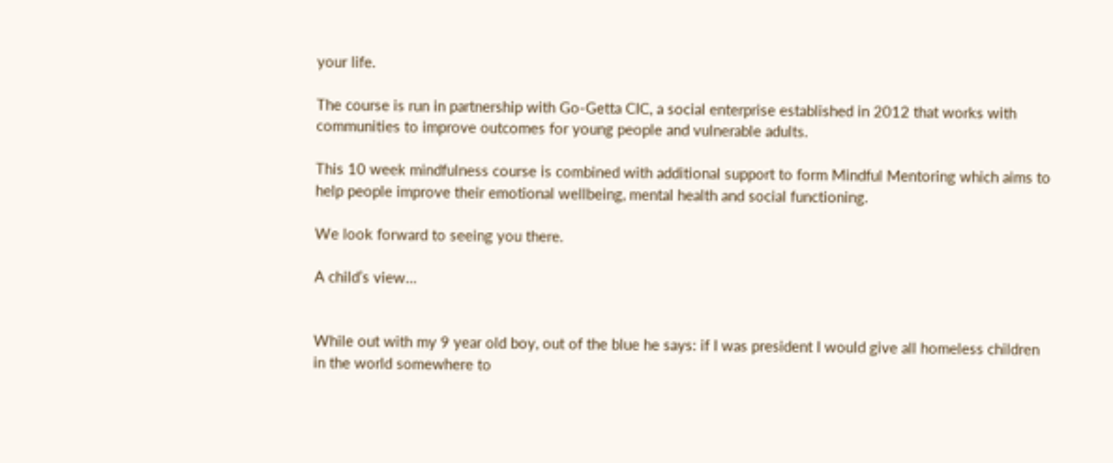your life.

The course is run in partnership with Go-Getta CIC, a social enterprise established in 2012 that works with communities to improve outcomes for young people and vulnerable adults.

This 10 week mindfulness course is combined with additional support to form Mindful Mentoring which aims to help people improve their emotional wellbeing, mental health and social functioning.

We look forward to seeing you there.

A child’s view…


While out with my 9 year old boy, out of the blue he says: if I was president I would give all homeless children in the world somewhere to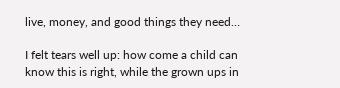live, money, and good things they need…

I felt tears well up: how come a child can know this is right, while the grown ups in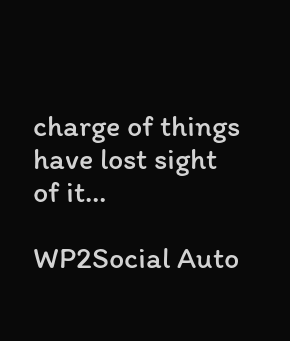charge of things have lost sight of it…

WP2Social Auto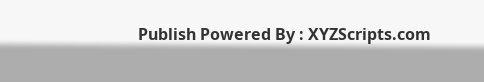Publish Powered By : XYZScripts.com